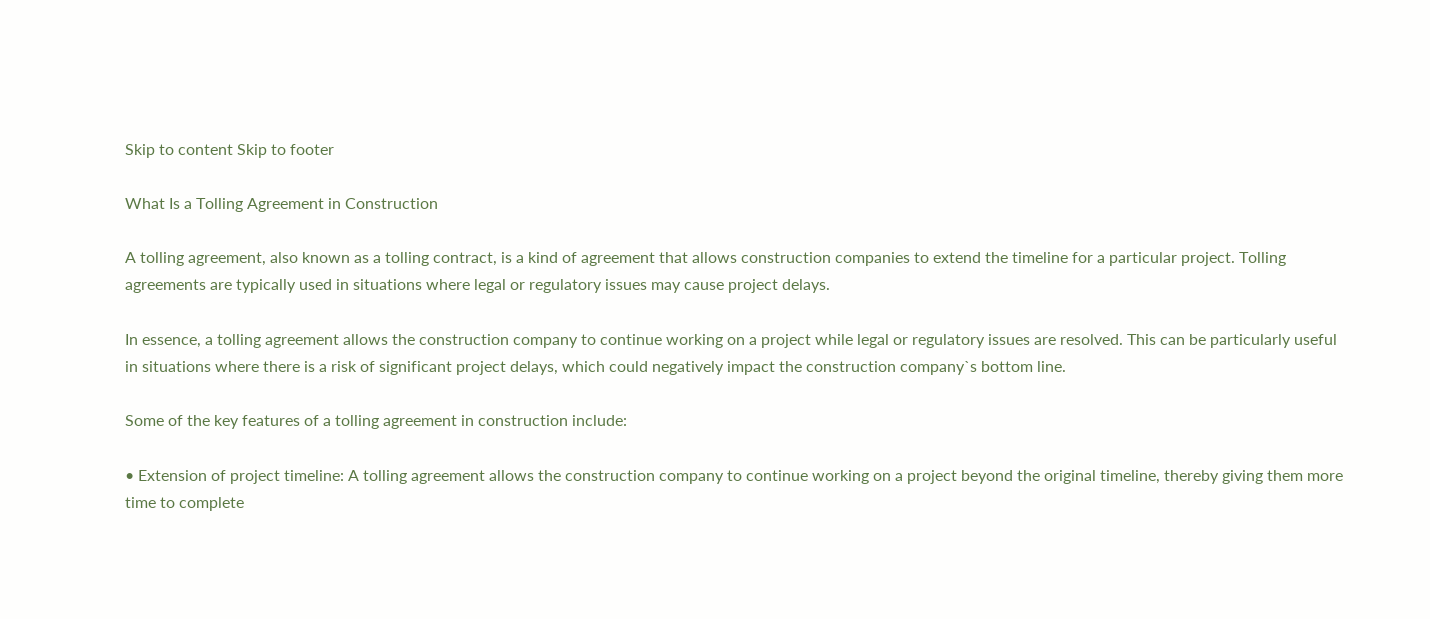Skip to content Skip to footer

What Is a Tolling Agreement in Construction

A tolling agreement, also known as a tolling contract, is a kind of agreement that allows construction companies to extend the timeline for a particular project. Tolling agreements are typically used in situations where legal or regulatory issues may cause project delays.

In essence, a tolling agreement allows the construction company to continue working on a project while legal or regulatory issues are resolved. This can be particularly useful in situations where there is a risk of significant project delays, which could negatively impact the construction company`s bottom line.

Some of the key features of a tolling agreement in construction include:

• Extension of project timeline: A tolling agreement allows the construction company to continue working on a project beyond the original timeline, thereby giving them more time to complete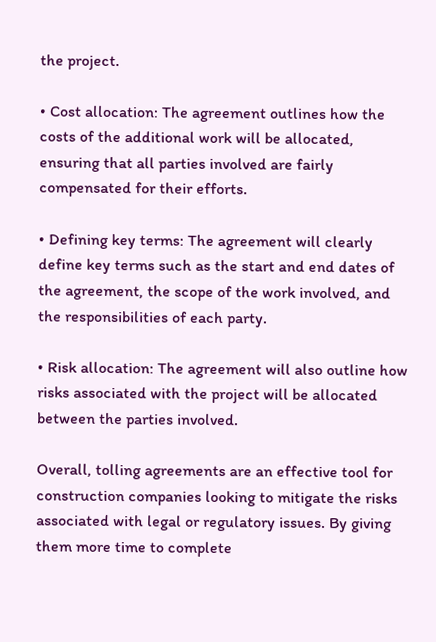the project.

• Cost allocation: The agreement outlines how the costs of the additional work will be allocated, ensuring that all parties involved are fairly compensated for their efforts.

• Defining key terms: The agreement will clearly define key terms such as the start and end dates of the agreement, the scope of the work involved, and the responsibilities of each party.

• Risk allocation: The agreement will also outline how risks associated with the project will be allocated between the parties involved.

Overall, tolling agreements are an effective tool for construction companies looking to mitigate the risks associated with legal or regulatory issues. By giving them more time to complete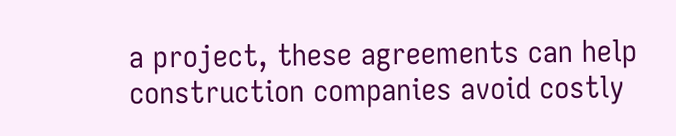a project, these agreements can help construction companies avoid costly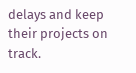delays and keep their projects on track.